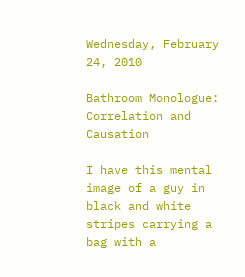Wednesday, February 24, 2010

Bathroom Monologue: Correlation and Causation

I have this mental image of a guy in black and white stripes carrying a bag with a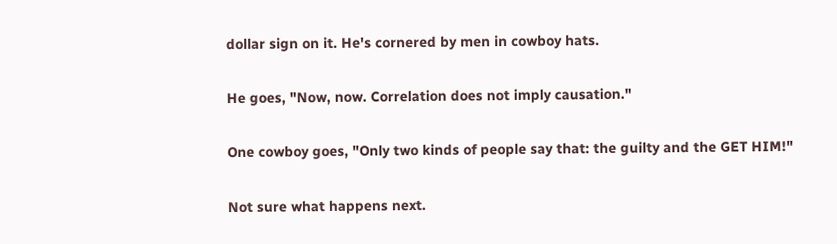dollar sign on it. He's cornered by men in cowboy hats.

He goes, "Now, now. Correlation does not imply causation."

One cowboy goes, "Only two kinds of people say that: the guilty and the GET HIM!"

Not sure what happens next.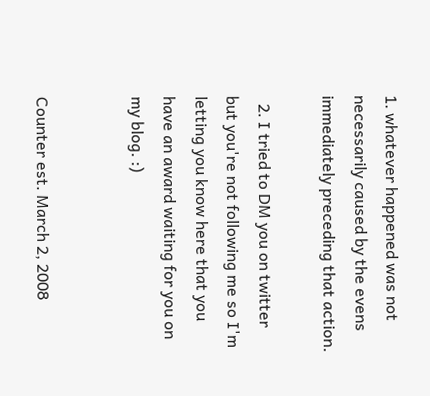1. whatever happened was not necessarily caused by the evens immediately preceding that action.

  2. I tried to DM you on twitter but you're not following me so I'm letting you know here that you have an award waiting for you on my blog. :)


Counter est. March 2, 2008